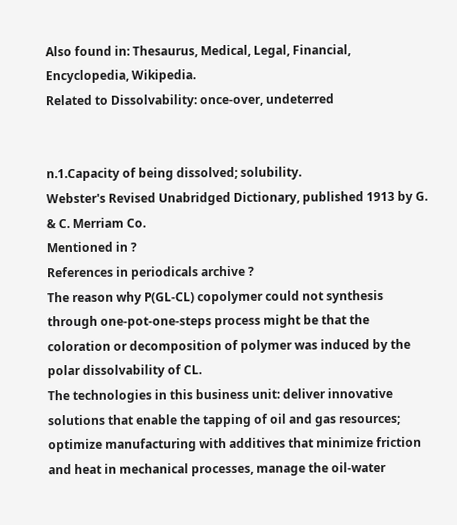Also found in: Thesaurus, Medical, Legal, Financial, Encyclopedia, Wikipedia.
Related to Dissolvability: once-over, undeterred


n.1.Capacity of being dissolved; solubility.
Webster's Revised Unabridged Dictionary, published 1913 by G. & C. Merriam Co.
Mentioned in ?
References in periodicals archive ?
The reason why P(GL-CL) copolymer could not synthesis through one-pot-one-steps process might be that the coloration or decomposition of polymer was induced by the polar dissolvability of CL.
The technologies in this business unit: deliver innovative solutions that enable the tapping of oil and gas resources; optimize manufacturing with additives that minimize friction and heat in mechanical processes, manage the oil-water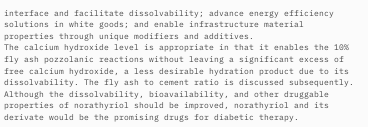interface and facilitate dissolvability; advance energy efficiency solutions in white goods; and enable infrastructure material properties through unique modifiers and additives.
The calcium hydroxide level is appropriate in that it enables the 10% fly ash pozzolanic reactions without leaving a significant excess of free calcium hydroxide, a less desirable hydration product due to its dissolvability. The fly ash to cement ratio is discussed subsequently.
Although the dissolvability, bioavailability, and other druggable properties of norathyriol should be improved, norathyriol and its derivate would be the promising drugs for diabetic therapy.